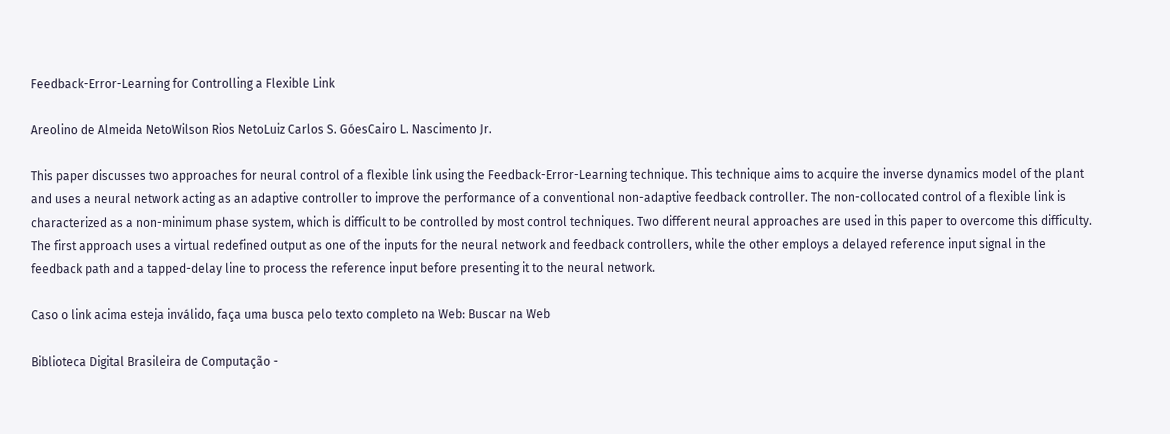Feedback-Error-Learning for Controlling a Flexible Link

Areolino de Almeida NetoWilson Rios NetoLuiz Carlos S. GóesCairo L. Nascimento Jr.

This paper discusses two approaches for neural control of a flexible link using the Feedback-Error-Learning technique. This technique aims to acquire the inverse dynamics model of the plant and uses a neural network acting as an adaptive controller to improve the performance of a conventional non-adaptive feedback controller. The non-collocated control of a flexible link is characterized as a non-minimum phase system, which is difficult to be controlled by most control techniques. Two different neural approaches are used in this paper to overcome this difficulty. The first approach uses a virtual redefined output as one of the inputs for the neural network and feedback controllers, while the other employs a delayed reference input signal in the feedback path and a tapped-delay line to process the reference input before presenting it to the neural network.

Caso o link acima esteja inválido, faça uma busca pelo texto completo na Web: Buscar na Web

Biblioteca Digital Brasileira de Computação -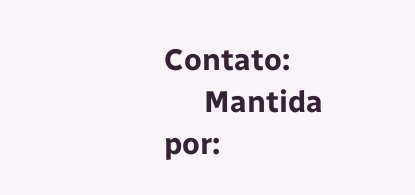Contato:
     Mantida por: